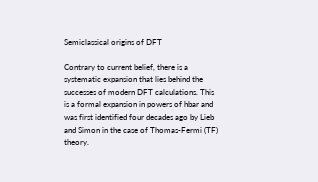Semiclassical origins of DFT

Contrary to current belief, there is a systematic expansion that lies behind the successes of modern DFT calculations. This is a formal expansion in powers of hbar and was first identified four decades ago by Lieb and Simon in the case of Thomas-Fermi (TF) theory.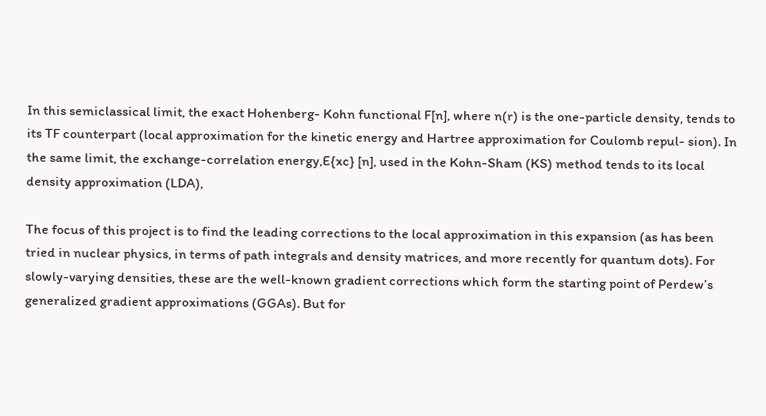In this semiclassical limit, the exact Hohenberg- Kohn functional F[n], where n(r) is the one-particle density, tends to its TF counterpart (local approximation for the kinetic energy and Hartree approximation for Coulomb repul- sion). In the same limit, the exchange-correlation energy,E{xc} [n], used in the Kohn-Sham (KS) method tends to its local density approximation (LDA),

The focus of this project is to find the leading corrections to the local approximation in this expansion (as has been tried in nuclear physics, in terms of path integrals and density matrices, and more recently for quantum dots). For slowly-varying densities, these are the well-known gradient corrections which form the starting point of Perdew’s generalized gradient approximations (GGAs). But for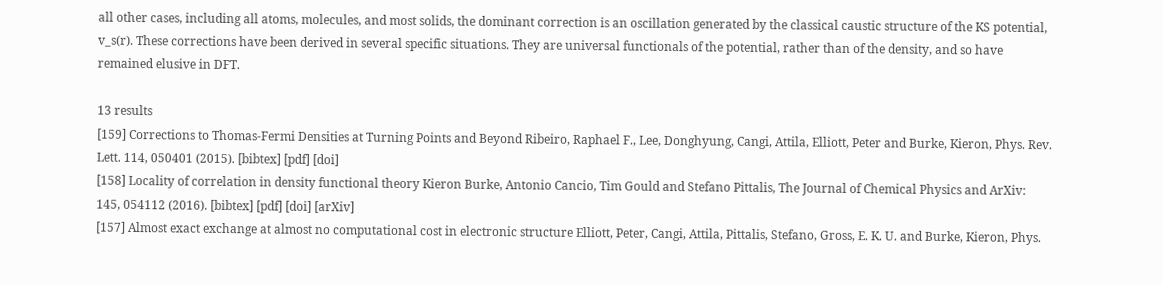all other cases, including all atoms, molecules, and most solids, the dominant correction is an oscillation generated by the classical caustic structure of the KS potential, v_s(r). These corrections have been derived in several specific situations. They are universal functionals of the potential, rather than of the density, and so have remained elusive in DFT.

13 results
[159] Corrections to Thomas-Fermi Densities at Turning Points and Beyond Ribeiro, Raphael F., Lee, Donghyung, Cangi, Attila, Elliott, Peter and Burke, Kieron, Phys. Rev. Lett. 114, 050401 (2015). [bibtex] [pdf] [doi]
[158] Locality of correlation in density functional theory Kieron Burke, Antonio Cancio, Tim Gould and Stefano Pittalis, The Journal of Chemical Physics and ArXiv: 145, 054112 (2016). [bibtex] [pdf] [doi] [arXiv]
[157] Almost exact exchange at almost no computational cost in electronic structure Elliott, Peter, Cangi, Attila, Pittalis, Stefano, Gross, E. K. U. and Burke, Kieron, Phys.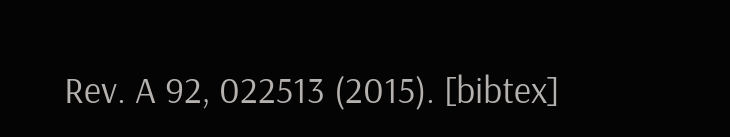Rev. A 92, 022513 (2015). [bibtex]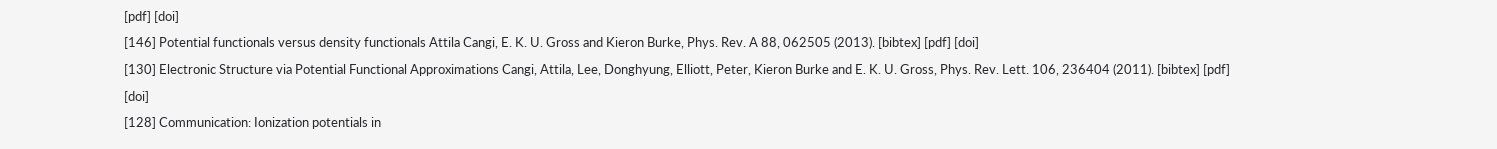[pdf] [doi]
[146] Potential functionals versus density functionals Attila Cangi, E. K. U. Gross and Kieron Burke, Phys. Rev. A 88, 062505 (2013). [bibtex] [pdf] [doi]
[130] Electronic Structure via Potential Functional Approximations Cangi, Attila, Lee, Donghyung, Elliott, Peter, Kieron Burke and E. K. U. Gross, Phys. Rev. Lett. 106, 236404 (2011). [bibtex] [pdf] [doi]
[128] Communication: Ionization potentials in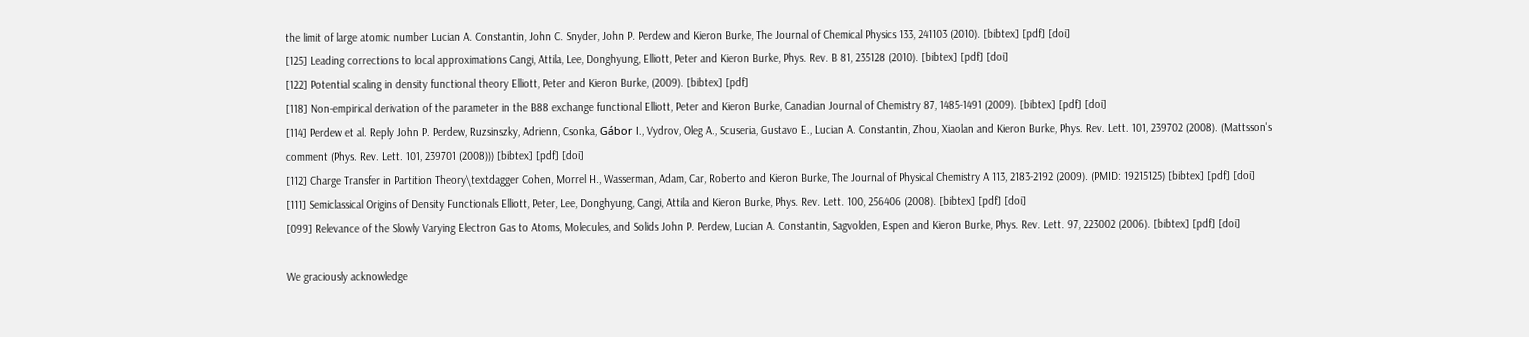the limit of large atomic number Lucian A. Constantin, John C. Snyder, John P. Perdew and Kieron Burke, The Journal of Chemical Physics 133, 241103 (2010). [bibtex] [pdf] [doi]
[125] Leading corrections to local approximations Cangi, Attila, Lee, Donghyung, Elliott, Peter and Kieron Burke, Phys. Rev. B 81, 235128 (2010). [bibtex] [pdf] [doi]
[122] Potential scaling in density functional theory Elliott, Peter and Kieron Burke, (2009). [bibtex] [pdf]
[118] Non-empirical derivation of the parameter in the B88 exchange functional Elliott, Peter and Kieron Burke, Canadian Journal of Chemistry 87, 1485-1491 (2009). [bibtex] [pdf] [doi]
[114] Perdew et al. Reply John P. Perdew, Ruzsinszky, Adrienn, Csonka, Gábor I., Vydrov, Oleg A., Scuseria, Gustavo E., Lucian A. Constantin, Zhou, Xiaolan and Kieron Burke, Phys. Rev. Lett. 101, 239702 (2008). (Mattsson's comment (Phys. Rev. Lett. 101, 239701 (2008))) [bibtex] [pdf] [doi]
[112] Charge Transfer in Partition Theory\textdagger Cohen, Morrel H., Wasserman, Adam, Car, Roberto and Kieron Burke, The Journal of Physical Chemistry A 113, 2183-2192 (2009). (PMID: 19215125) [bibtex] [pdf] [doi]
[111] Semiclassical Origins of Density Functionals Elliott, Peter, Lee, Donghyung, Cangi, Attila and Kieron Burke, Phys. Rev. Lett. 100, 256406 (2008). [bibtex] [pdf] [doi]
[099] Relevance of the Slowly Varying Electron Gas to Atoms, Molecules, and Solids John P. Perdew, Lucian A. Constantin, Sagvolden, Espen and Kieron Burke, Phys. Rev. Lett. 97, 223002 (2006). [bibtex] [pdf] [doi]

We graciously acknowledge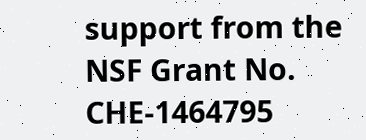support from the NSF Grant No. CHE-1464795